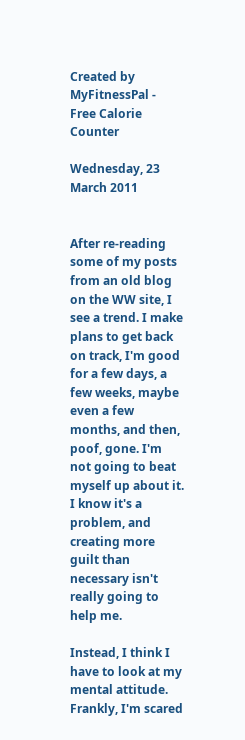Created by MyFitnessPal - Free Calorie Counter

Wednesday, 23 March 2011


After re-reading some of my posts from an old blog on the WW site, I see a trend. I make plans to get back on track, I'm good for a few days, a few weeks, maybe even a few months, and then, poof, gone. I'm not going to beat myself up about it. I know it's a problem, and creating more guilt than necessary isn't really going to help me.

Instead, I think I have to look at my mental attitude. Frankly, I'm scared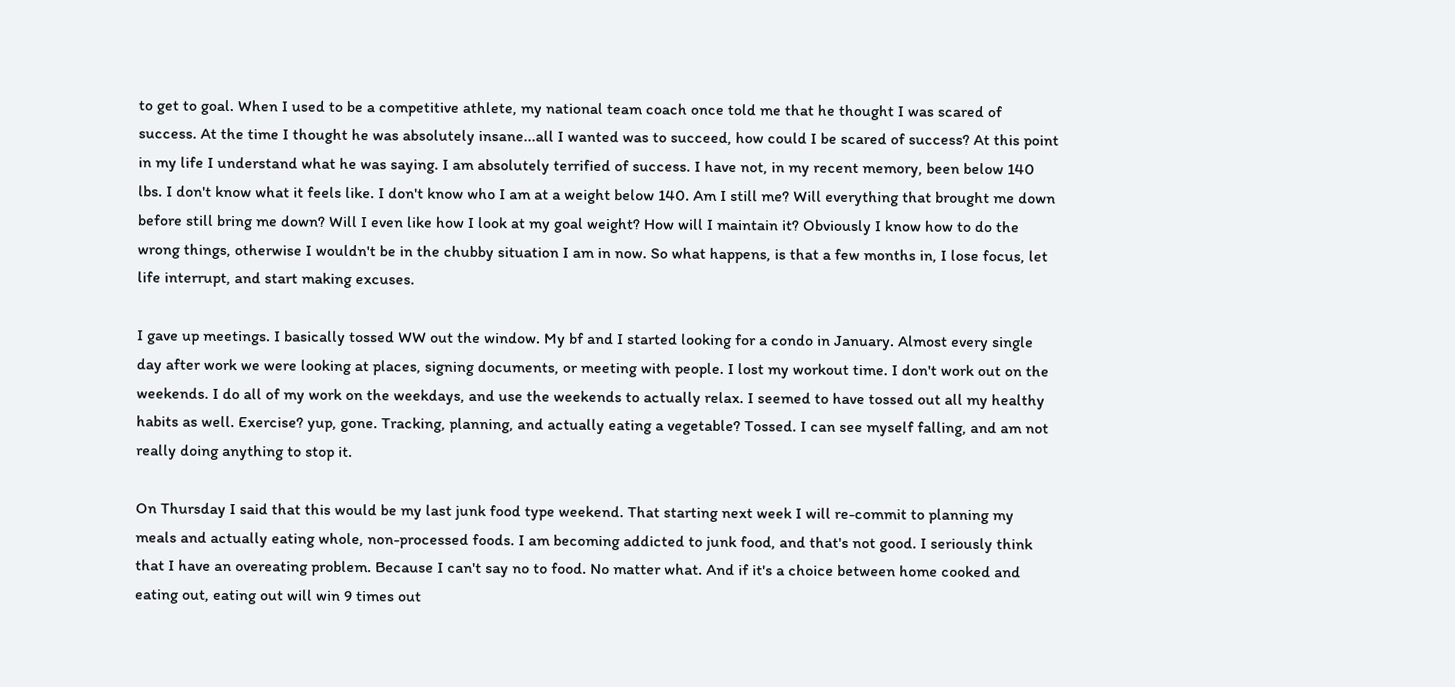to get to goal. When I used to be a competitive athlete, my national team coach once told me that he thought I was scared of success. At the time I thought he was absolutely insane...all I wanted was to succeed, how could I be scared of success? At this point in my life I understand what he was saying. I am absolutely terrified of success. I have not, in my recent memory, been below 140 lbs. I don't know what it feels like. I don't know who I am at a weight below 140. Am I still me? Will everything that brought me down before still bring me down? Will I even like how I look at my goal weight? How will I maintain it? Obviously I know how to do the wrong things, otherwise I wouldn't be in the chubby situation I am in now. So what happens, is that a few months in, I lose focus, let life interrupt, and start making excuses.

I gave up meetings. I basically tossed WW out the window. My bf and I started looking for a condo in January. Almost every single day after work we were looking at places, signing documents, or meeting with people. I lost my workout time. I don't work out on the weekends. I do all of my work on the weekdays, and use the weekends to actually relax. I seemed to have tossed out all my healthy habits as well. Exercise? yup, gone. Tracking, planning, and actually eating a vegetable? Tossed. I can see myself falling, and am not really doing anything to stop it.

On Thursday I said that this would be my last junk food type weekend. That starting next week I will re-commit to planning my meals and actually eating whole, non-processed foods. I am becoming addicted to junk food, and that's not good. I seriously think that I have an overeating problem. Because I can't say no to food. No matter what. And if it's a choice between home cooked and eating out, eating out will win 9 times out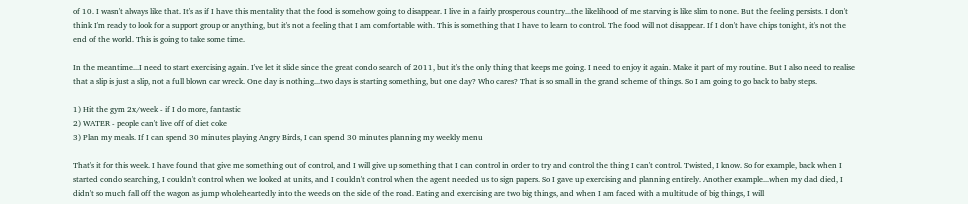of 10. I wasn't always like that. It's as if I have this mentality that the food is somehow going to disappear. I live in a fairly prosperous country...the likelihood of me starving is like slim to none. But the feeling persists. I don't think I'm ready to look for a support group or anything, but it's not a feeling that I am comfortable with. This is something that I have to learn to control. The food will not disappear. If I don't have chips tonight, it's not the end of the world. This is going to take some time.

In the meantime...I need to start exercising again. I've let it slide since the great condo search of 2011, but it's the only thing that keeps me going. I need to enjoy it again. Make it part of my routine. But I also need to realise that a slip is just a slip, not a full blown car wreck. One day is nothing...two days is starting something, but one day? Who cares? That is so small in the grand scheme of things. So I am going to go back to baby steps.

1) Hit the gym 2x/week - if I do more, fantastic
2) WATER - people can't live off of diet coke
3) Plan my meals. If I can spend 30 minutes playing Angry Birds, I can spend 30 minutes planning my weekly menu

That's it for this week. I have found that give me something out of control, and I will give up something that I can control in order to try and control the thing I can't control. Twisted, I know. So for example, back when I started condo searching, I couldn't control when we looked at units, and I couldn't control when the agent needed us to sign papers. So I gave up exercising and planning entirely. Another example...when my dad died, I didn't so much fall off the wagon as jump wholeheartedly into the weeds on the side of the road. Eating and exercising are two big things, and when I am faced with a multitude of big things, I will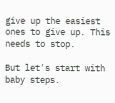give up the easiest ones to give up. This needs to stop.

But let's start with baby steps.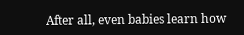After all, even babies learn how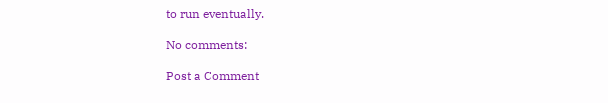to run eventually.

No comments:

Post a Comment